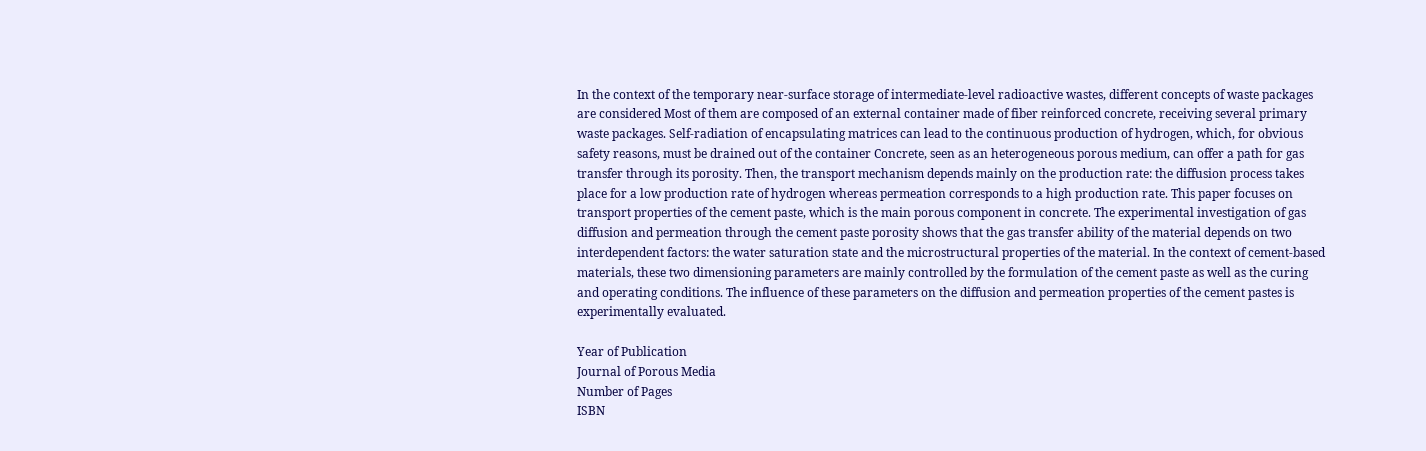In the context of the temporary near-surface storage of intermediate-level radioactive wastes, different concepts of waste packages are considered Most of them are composed of an external container made of fiber reinforced concrete, receiving several primary waste packages. Self-radiation of encapsulating matrices can lead to the continuous production of hydrogen, which, for obvious safety reasons, must be drained out of the container Concrete, seen as an heterogeneous porous medium, can offer a path for gas transfer through its porosity. Then, the transport mechanism depends mainly on the production rate: the diffusion process takes place for a low production rate of hydrogen whereas permeation corresponds to a high production rate. This paper focuses on transport properties of the cement paste, which is the main porous component in concrete. The experimental investigation of gas diffusion and permeation through the cement paste porosity shows that the gas transfer ability of the material depends on two interdependent factors: the water saturation state and the microstructural properties of the material. In the context of cement-based materials, these two dimensioning parameters are mainly controlled by the formulation of the cement paste as well as the curing and operating conditions. The influence of these parameters on the diffusion and permeation properties of the cement pastes is experimentally evaluated.

Year of Publication
Journal of Porous Media
Number of Pages
ISBN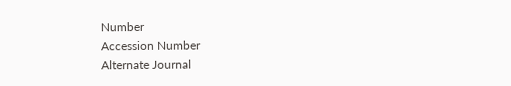Number
Accession Number
Alternate Journal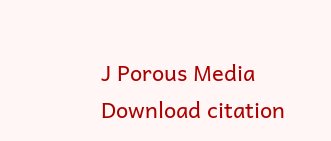J Porous Media
Download citation